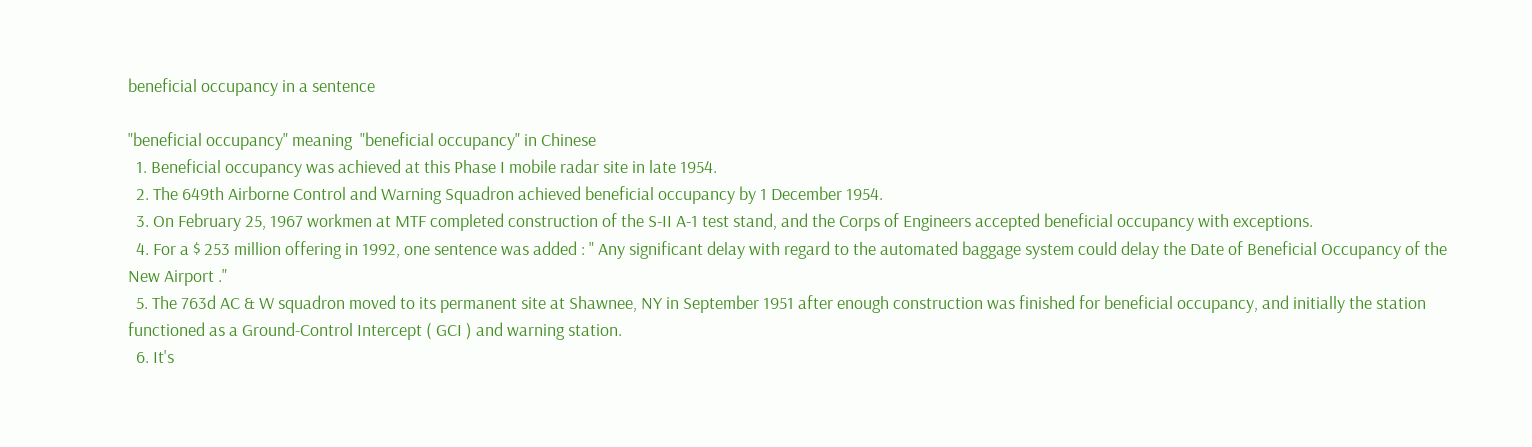beneficial occupancy in a sentence

"beneficial occupancy" meaning  "beneficial occupancy" in Chinese
  1. Beneficial occupancy was achieved at this Phase I mobile radar site in late 1954.
  2. The 649th Airborne Control and Warning Squadron achieved beneficial occupancy by 1 December 1954.
  3. On February 25, 1967 workmen at MTF completed construction of the S-II A-1 test stand, and the Corps of Engineers accepted beneficial occupancy with exceptions.
  4. For a $ 253 million offering in 1992, one sentence was added : " Any significant delay with regard to the automated baggage system could delay the Date of Beneficial Occupancy of the New Airport ."
  5. The 763d AC & W squadron moved to its permanent site at Shawnee, NY in September 1951 after enough construction was finished for beneficial occupancy, and initially the station functioned as a Ground-Control Intercept ( GCI ) and warning station.
  6. It's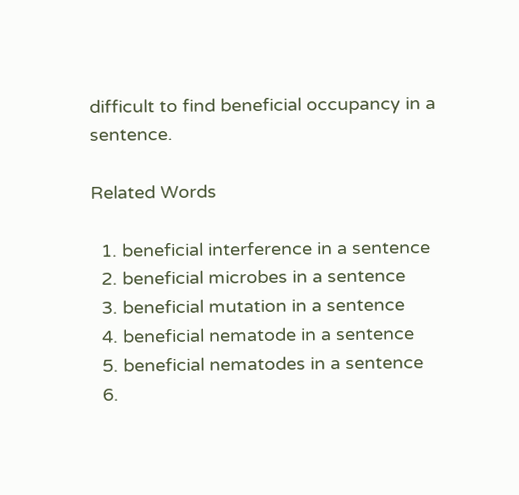difficult to find beneficial occupancy in a sentence.

Related Words

  1. beneficial interference in a sentence
  2. beneficial microbes in a sentence
  3. beneficial mutation in a sentence
  4. beneficial nematode in a sentence
  5. beneficial nematodes in a sentence
  6.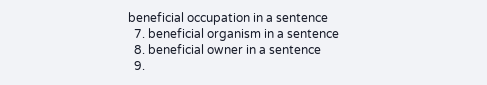beneficial occupation in a sentence
  7. beneficial organism in a sentence
  8. beneficial owner in a sentence
  9.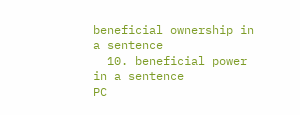beneficial ownership in a sentence
  10. beneficial power in a sentence
PC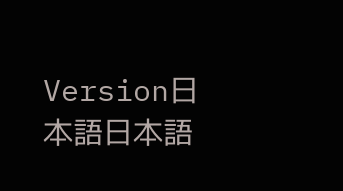Version日本語日本語